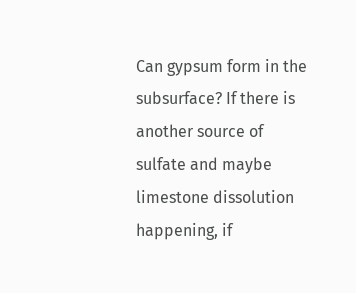Can gypsum form in the subsurface? If there is another source of sulfate and maybe limestone dissolution happening, if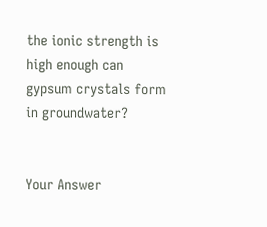the ionic strength is high enough can gypsum crystals form in groundwater?


Your Answer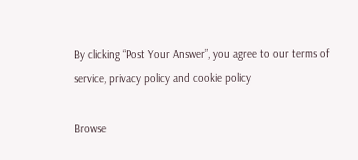By clicking “Post Your Answer”, you agree to our terms of service, privacy policy and cookie policy

Browse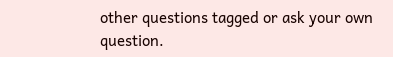other questions tagged or ask your own question.